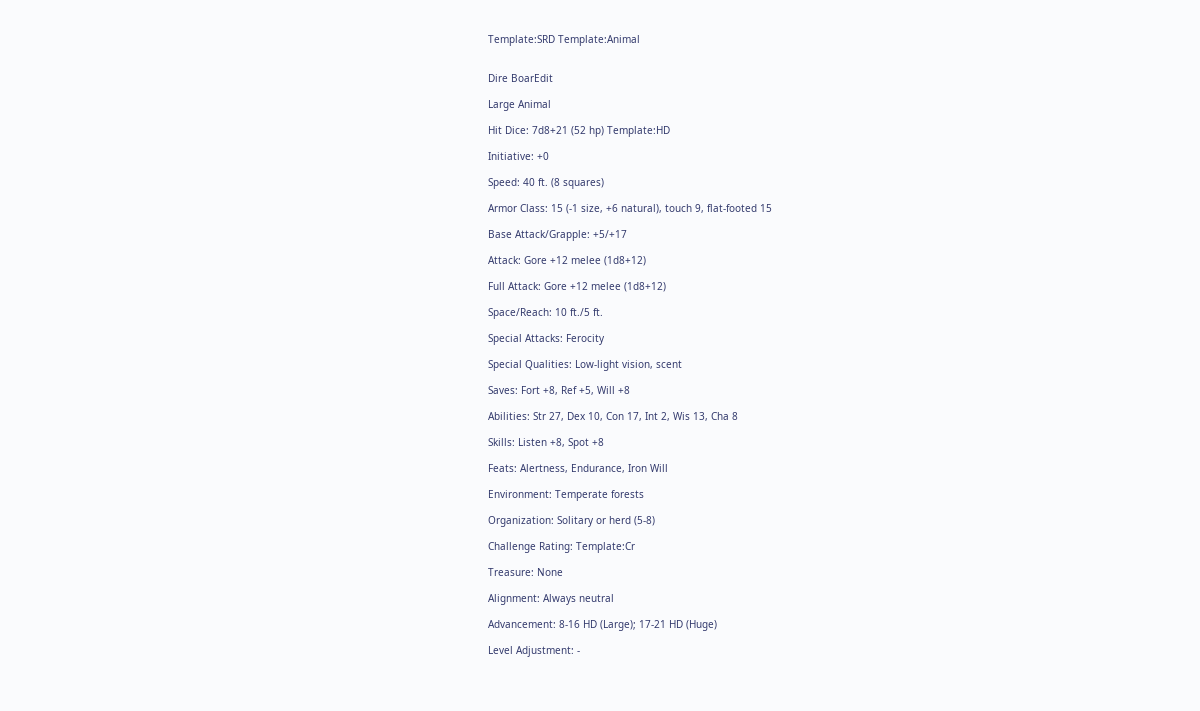Template:SRD Template:Animal


Dire BoarEdit

Large Animal

Hit Dice: 7d8+21 (52 hp) Template:HD

Initiative: +0

Speed: 40 ft. (8 squares)

Armor Class: 15 (-1 size, +6 natural), touch 9, flat-footed 15

Base Attack/Grapple: +5/+17

Attack: Gore +12 melee (1d8+12)

Full Attack: Gore +12 melee (1d8+12)

Space/Reach: 10 ft./5 ft.

Special Attacks: Ferocity

Special Qualities: Low-light vision, scent

Saves: Fort +8, Ref +5, Will +8

Abilities: Str 27, Dex 10, Con 17, Int 2, Wis 13, Cha 8

Skills: Listen +8, Spot +8

Feats: Alertness, Endurance, Iron Will

Environment: Temperate forests

Organization: Solitary or herd (5-8)

Challenge Rating: Template:Cr

Treasure: None

Alignment: Always neutral

Advancement: 8-16 HD (Large); 17-21 HD (Huge)

Level Adjustment: -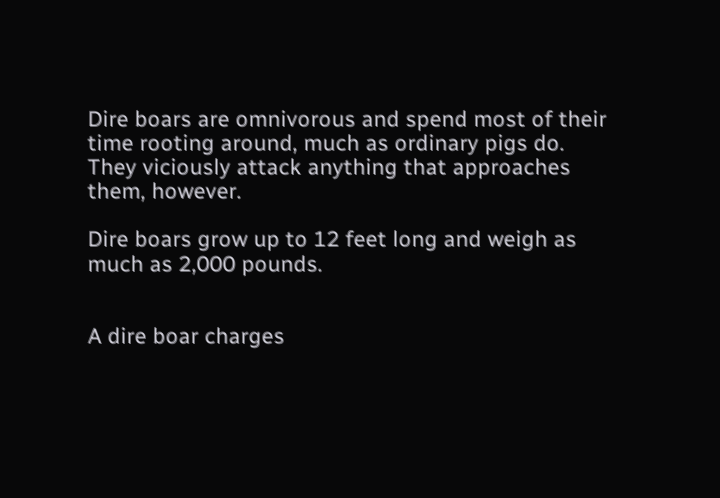Dire boars are omnivorous and spend most of their time rooting around, much as ordinary pigs do. They viciously attack anything that approaches them, however.

Dire boars grow up to 12 feet long and weigh as much as 2,000 pounds.


A dire boar charges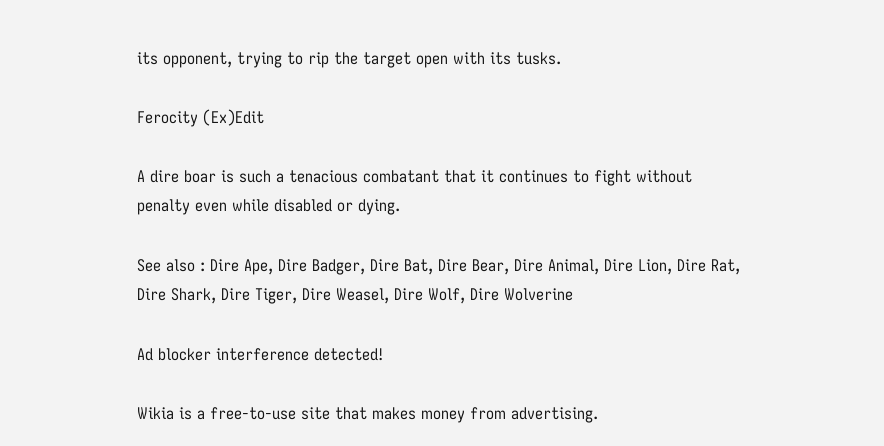its opponent, trying to rip the target open with its tusks.

Ferocity (Ex)Edit

A dire boar is such a tenacious combatant that it continues to fight without penalty even while disabled or dying.

See also : Dire Ape, Dire Badger, Dire Bat, Dire Bear, Dire Animal, Dire Lion, Dire Rat, Dire Shark, Dire Tiger, Dire Weasel, Dire Wolf, Dire Wolverine

Ad blocker interference detected!

Wikia is a free-to-use site that makes money from advertising.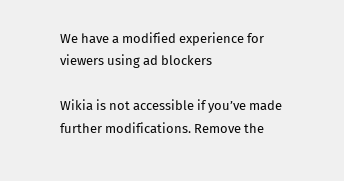We have a modified experience for viewers using ad blockers

Wikia is not accessible if you’ve made further modifications. Remove the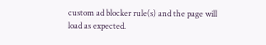custom ad blocker rule(s) and the page will load as expected.